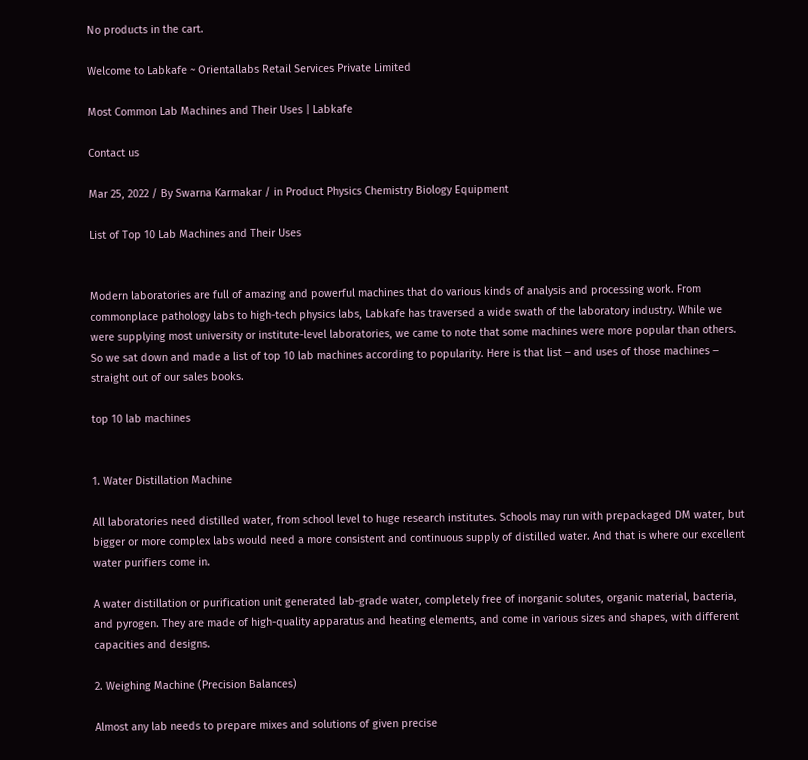No products in the cart.

Welcome to Labkafe ~ Orientallabs Retail Services Private Limited

Most Common Lab Machines and Their Uses | Labkafe

Contact us

Mar 25, 2022 / By Swarna Karmakar / in Product Physics Chemistry Biology Equipment

List of Top 10 Lab Machines and Their Uses


Modern laboratories are full of amazing and powerful machines that do various kinds of analysis and processing work. From commonplace pathology labs to high-tech physics labs, Labkafe has traversed a wide swath of the laboratory industry. While we were supplying most university or institute-level laboratories, we came to note that some machines were more popular than others. So we sat down and made a list of top 10 lab machines according to popularity. Here is that list ‒ and uses of those machines ‒ straight out of our sales books.

top 10 lab machines


1. Water Distillation Machine

All laboratories need distilled water, from school level to huge research institutes. Schools may run with prepackaged DM water, but bigger or more complex labs would need a more consistent and continuous supply of distilled water. And that is where our excellent water purifiers come in.

A water distillation or purification unit generated lab-grade water, completely free of inorganic solutes, organic material, bacteria, and pyrogen. They are made of high-quality apparatus and heating elements, and come in various sizes and shapes, with different capacities and designs.

2. Weighing Machine (Precision Balances)

Almost any lab needs to prepare mixes and solutions of given precise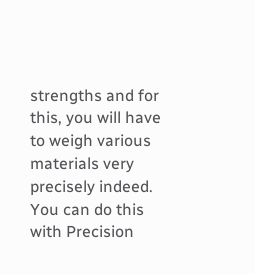strengths and for this, you will have to weigh various materials very precisely indeed. You can do this with Precision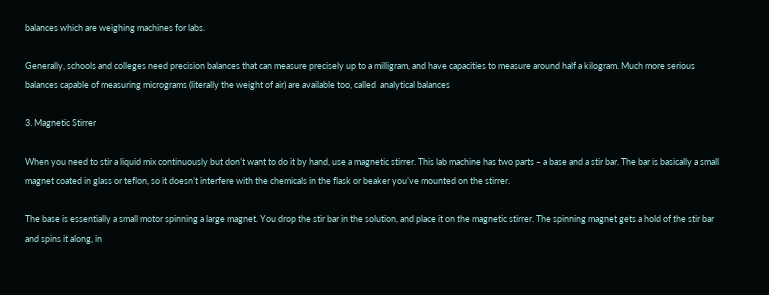balances which are weighing machines for labs.

Generally, schools and colleges need precision balances that can measure precisely up to a milligram, and have capacities to measure around half a kilogram. Much more serious balances capable of measuring micrograms (literally the weight of air) are available too, called  analytical balances

3. Magnetic Stirrer

When you need to stir a liquid mix continuously but don’t want to do it by hand, use a magnetic stirrer. This lab machine has two parts ‒ a base and a stir bar. The bar is basically a small magnet coated in glass or teflon, so it doesn’t interfere with the chemicals in the flask or beaker you’ve mounted on the stirrer.

The base is essentially a small motor spinning a large magnet. You drop the stir bar in the solution, and place it on the magnetic stirrer. The spinning magnet gets a hold of the stir bar and spins it along, in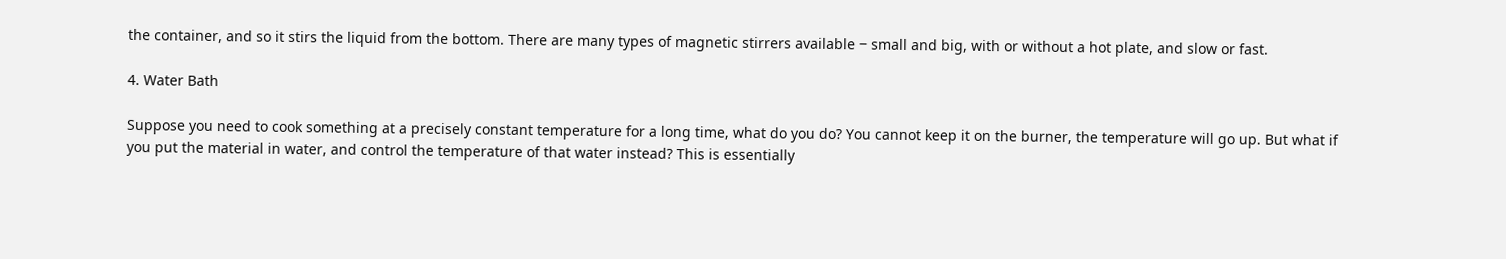the container, and so it stirs the liquid from the bottom. There are many types of magnetic stirrers available ‒ small and big, with or without a hot plate, and slow or fast.

4. Water Bath

Suppose you need to cook something at a precisely constant temperature for a long time, what do you do? You cannot keep it on the burner, the temperature will go up. But what if you put the material in water, and control the temperature of that water instead? This is essentially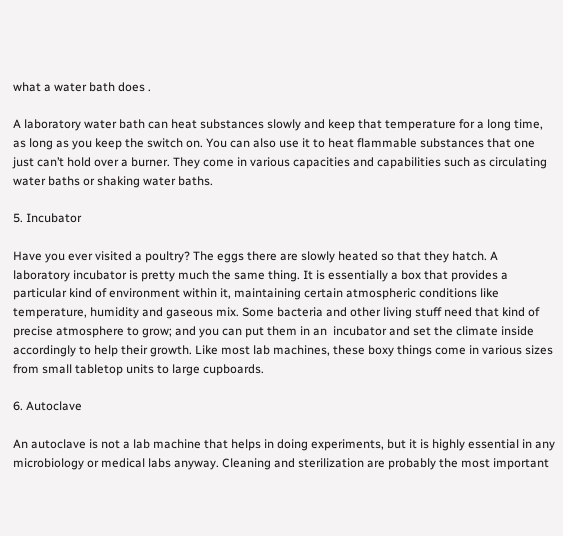what a water bath does .

A laboratory water bath can heat substances slowly and keep that temperature for a long time, as long as you keep the switch on. You can also use it to heat flammable substances that one just can’t hold over a burner. They come in various capacities and capabilities such as circulating water baths or shaking water baths.

5. Incubator

Have you ever visited a poultry? The eggs there are slowly heated so that they hatch. A laboratory incubator is pretty much the same thing. It is essentially a box that provides a particular kind of environment within it, maintaining certain atmospheric conditions like temperature, humidity and gaseous mix. Some bacteria and other living stuff need that kind of precise atmosphere to grow; and you can put them in an  incubator and set the climate inside accordingly to help their growth. Like most lab machines, these boxy things come in various sizes from small tabletop units to large cupboards.

6. Autoclave

An autoclave is not a lab machine that helps in doing experiments, but it is highly essential in any microbiology or medical labs anyway. Cleaning and sterilization are probably the most important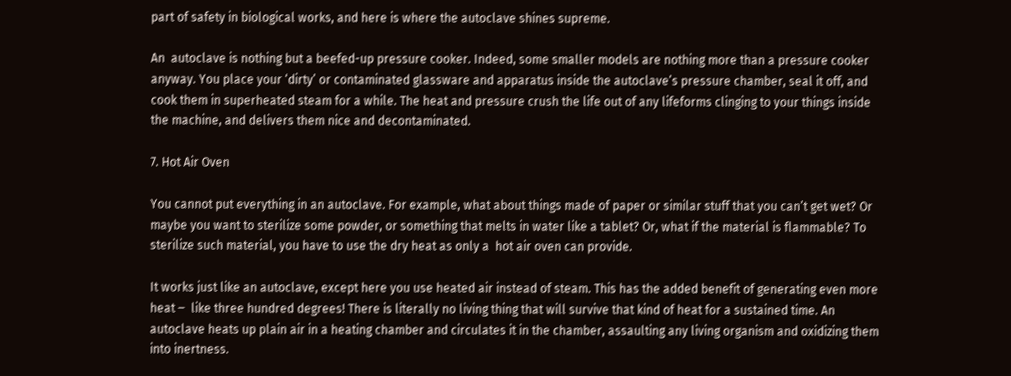part of safety in biological works, and here is where the autoclave shines supreme.

An  autoclave is nothing but a beefed-up pressure cooker. Indeed, some smaller models are nothing more than a pressure cooker anyway. You place your ‘dirty’ or contaminated glassware and apparatus inside the autoclave’s pressure chamber, seal it off, and cook them in superheated steam for a while. The heat and pressure crush the life out of any lifeforms clinging to your things inside the machine, and delivers them nice and decontaminated.

7. Hot Air Oven

You cannot put everything in an autoclave. For example, what about things made of paper or similar stuff that you can’t get wet? Or maybe you want to sterilize some powder, or something that melts in water like a tablet? Or, what if the material is flammable? To sterilize such material, you have to use the dry heat as only a  hot air oven can provide.

It works just like an autoclave, except here you use heated air instead of steam. This has the added benefit of generating even more heat ‒  like three hundred degrees! There is literally no living thing that will survive that kind of heat for a sustained time. An autoclave heats up plain air in a heating chamber and circulates it in the chamber, assaulting any living organism and oxidizing them into inertness.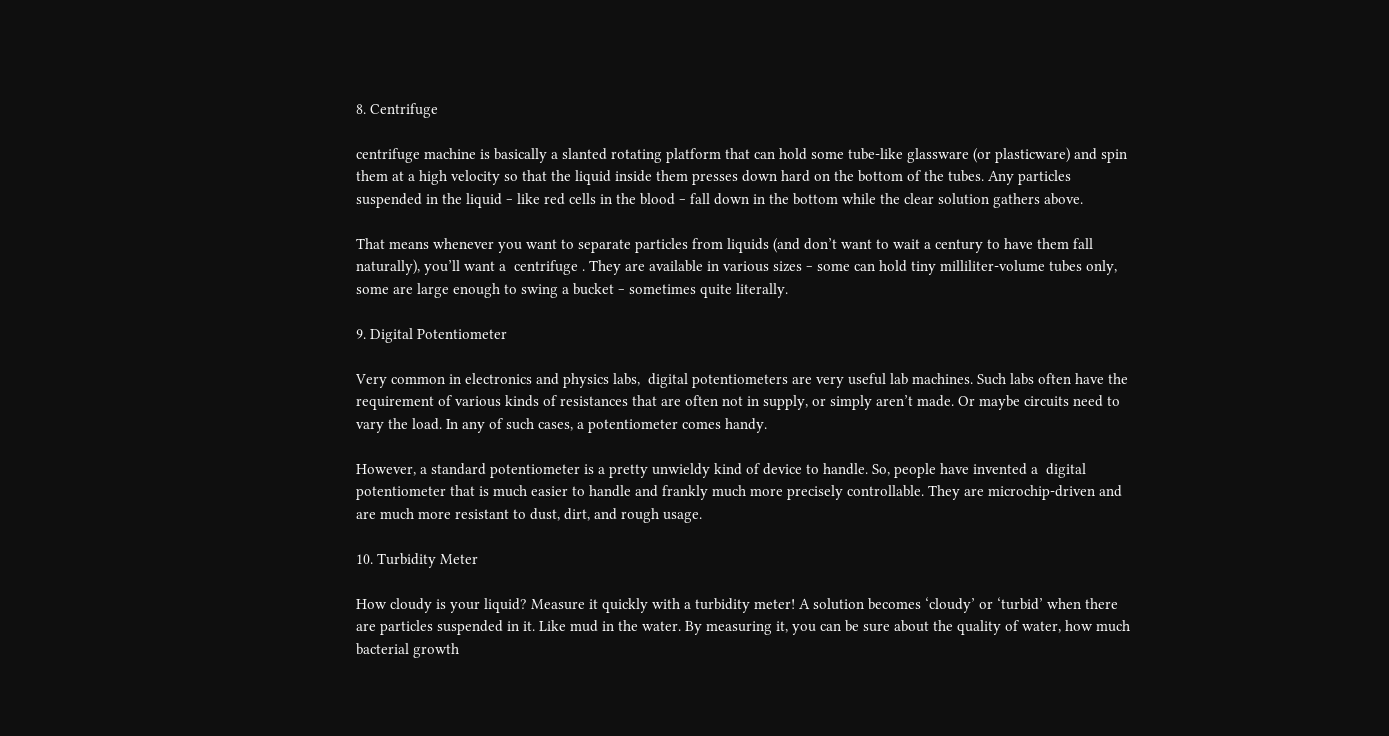8. Centrifuge

centrifuge machine is basically a slanted rotating platform that can hold some tube-like glassware (or plasticware) and spin them at a high velocity so that the liquid inside them presses down hard on the bottom of the tubes. Any particles suspended in the liquid ‒ like red cells in the blood ‒ fall down in the bottom while the clear solution gathers above.

That means whenever you want to separate particles from liquids (and don’t want to wait a century to have them fall naturally), you’ll want a  centrifuge . They are available in various sizes ‒ some can hold tiny milliliter-volume tubes only, some are large enough to swing a bucket ‒ sometimes quite literally.

9. Digital Potentiometer

Very common in electronics and physics labs,  digital potentiometers are very useful lab machines. Such labs often have the requirement of various kinds of resistances that are often not in supply, or simply aren’t made. Or maybe circuits need to vary the load. In any of such cases, a potentiometer comes handy.

However, a standard potentiometer is a pretty unwieldy kind of device to handle. So, people have invented a  digital potentiometer that is much easier to handle and frankly much more precisely controllable. They are microchip-driven and are much more resistant to dust, dirt, and rough usage.

10. Turbidity Meter

How cloudy is your liquid? Measure it quickly with a turbidity meter! A solution becomes ‘cloudy’ or ‘turbid’ when there are particles suspended in it. Like mud in the water. By measuring it, you can be sure about the quality of water, how much bacterial growth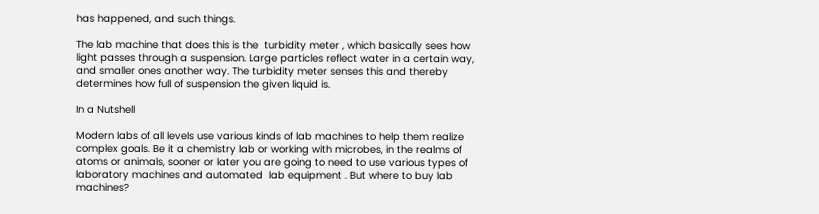has happened, and such things.

The lab machine that does this is the  turbidity meter , which basically sees how light passes through a suspension. Large particles reflect water in a certain way, and smaller ones another way. The turbidity meter senses this and thereby determines how full of suspension the given liquid is.

In a Nutshell

Modern labs of all levels use various kinds of lab machines to help them realize complex goals. Be it a chemistry lab or working with microbes, in the realms of atoms or animals, sooner or later you are going to need to use various types of laboratory machines and automated  lab equipment . But where to buy lab machines?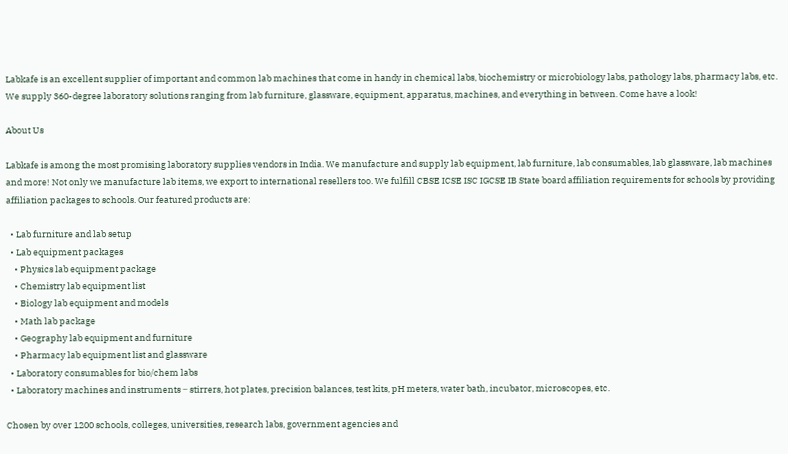Labkafe is an excellent supplier of important and common lab machines that come in handy in chemical labs, biochemistry or microbiology labs, pathology labs, pharmacy labs, etc. We supply 360-degree laboratory solutions ranging from lab furniture, glassware, equipment, apparatus, machines, and everything in between. Come have a look!

About Us

Labkafe is among the most promising laboratory supplies vendors in India. We manufacture and supply lab equipment, lab furniture, lab consumables, lab glassware, lab machines and more! Not only we manufacture lab items, we export to international resellers too. We fulfill CBSE ICSE ISC IGCSE IB State board affiliation requirements for schools by providing affiliation packages to schools. Our featured products are:

  • Lab furniture and lab setup
  • Lab equipment packages
    • Physics lab equipment package
    • Chemistry lab equipment list
    • Biology lab equipment and models
    • Math lab package
    • Geography lab equipment and furniture
    • Pharmacy lab equipment list and glassware
  • Laboratory consumables for bio/chem labs
  • Laboratory machines and instruments ‒ stirrers, hot plates, precision balances, test kits, pH meters, water bath, incubator, microscopes, etc.

Chosen by over 1200 schools, colleges, universities, research labs, government agencies and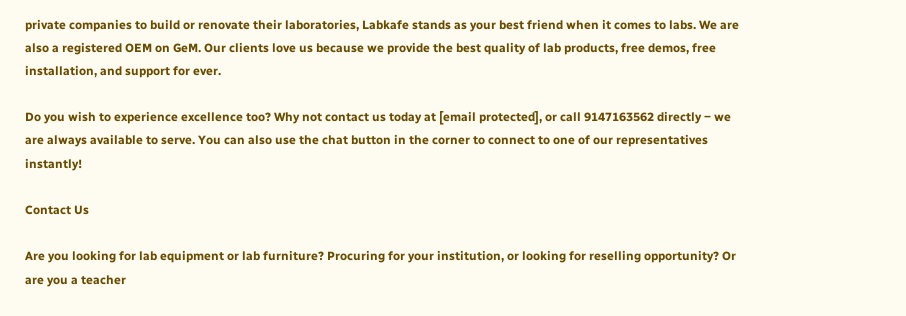private companies to build or renovate their laboratories, Labkafe stands as your best friend when it comes to labs. We are also a registered OEM on GeM. Our clients love us because we provide the best quality of lab products, free demos, free installation, and support for ever.

Do you wish to experience excellence too? Why not contact us today at [email protected], or call 9147163562 directly ‒ we are always available to serve. You can also use the chat button in the corner to connect to one of our representatives instantly!

Contact Us

Are you looking for lab equipment or lab furniture? Procuring for your institution, or looking for reselling opportunity? Or are you a teacher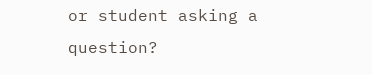or student asking a question?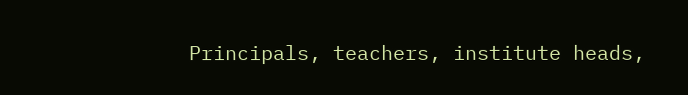Principals, teachers, institute heads,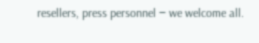resellers, press personnel ‒ we welcome all.